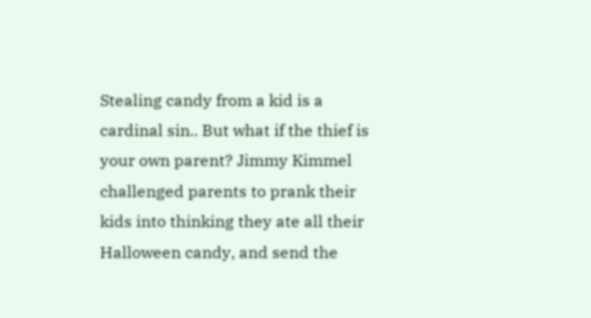Stealing candy from a kid is a cardinal sin.. But what if the thief is your own parent? Jimmy Kimmel challenged parents to prank their kids into thinking they ate all their Halloween candy, and send the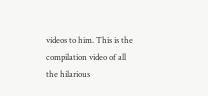videos to him. This is the compilation video of all the hilarious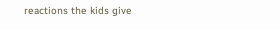reactions the kids give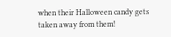when their Halloween candy gets taken away from them!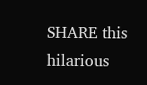SHARE this hilarious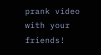prank video with your friends!